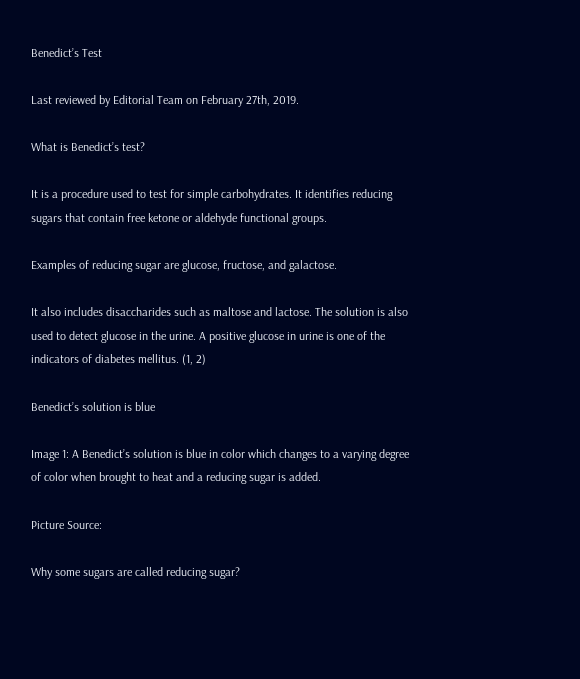Benedict’s Test

Last reviewed by Editorial Team on February 27th, 2019.

What is Benedict’s test?

It is a procedure used to test for simple carbohydrates. It identifies reducing sugars that contain free ketone or aldehyde functional groups.

Examples of reducing sugar are glucose, fructose, and galactose.

It also includes disaccharides such as maltose and lactose. The solution is also used to detect glucose in the urine. A positive glucose in urine is one of the indicators of diabetes mellitus. (1, 2)

Benedict’s solution is blue

Image 1: A Benedict’s solution is blue in color which changes to a varying degree of color when brought to heat and a reducing sugar is added.

Picture Source:

Why some sugars are called reducing sugar?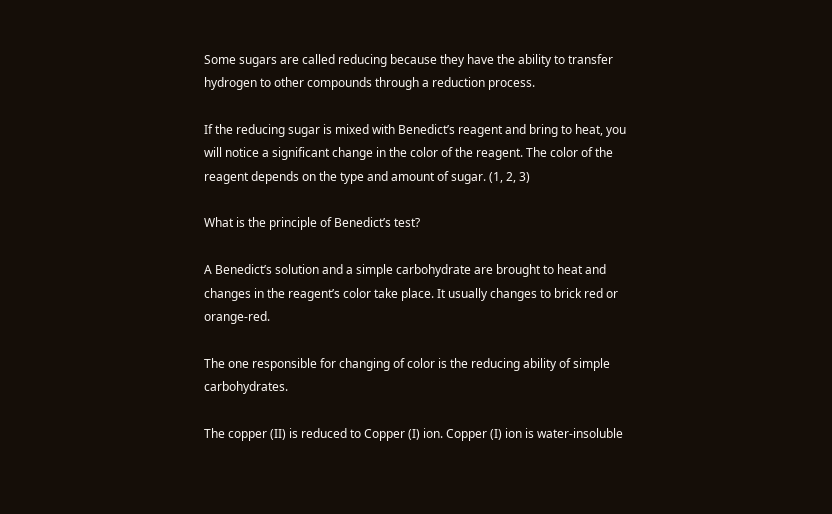Some sugars are called reducing because they have the ability to transfer hydrogen to other compounds through a reduction process.

If the reducing sugar is mixed with Benedict’s reagent and bring to heat, you will notice a significant change in the color of the reagent. The color of the reagent depends on the type and amount of sugar. (1, 2, 3)

What is the principle of Benedict’s test?

A Benedict’s solution and a simple carbohydrate are brought to heat and changes in the reagent’s color take place. It usually changes to brick red or orange-red.

The one responsible for changing of color is the reducing ability of simple carbohydrates.

The copper (II) is reduced to Copper (I) ion. Copper (I) ion is water-insoluble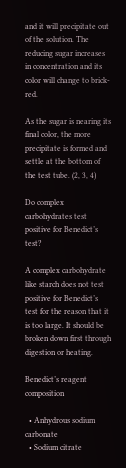and it will precipitate out of the solution. The reducing sugar increases in concentration and its color will change to brick-red.

As the sugar is nearing its final color, the more precipitate is formed and settle at the bottom of the test tube. (2, 3, 4)

Do complex carbohydrates test positive for Benedict’s test?

A complex carbohydrate like starch does not test positive for Benedict’s test for the reason that it is too large. It should be broken down first through digestion or heating.

Benedict’s reagent composition

  • Anhydrous sodium carbonate
  • Sodium citrate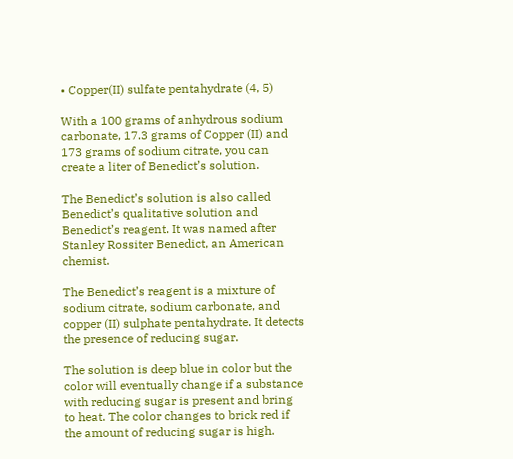• Copper(II) sulfate pentahydrate (4, 5)

With a 100 grams of anhydrous sodium carbonate, 17.3 grams of Copper (II) and 173 grams of sodium citrate, you can create a liter of Benedict’s solution.

The Benedict’s solution is also called Benedict’s qualitative solution and Benedict’s reagent. It was named after Stanley Rossiter Benedict, an American chemist.

The Benedict’s reagent is a mixture of sodium citrate, sodium carbonate, and copper (II) sulphate pentahydrate. It detects the presence of reducing sugar.

The solution is deep blue in color but the color will eventually change if a substance with reducing sugar is present and bring to heat. The color changes to brick red if the amount of reducing sugar is high.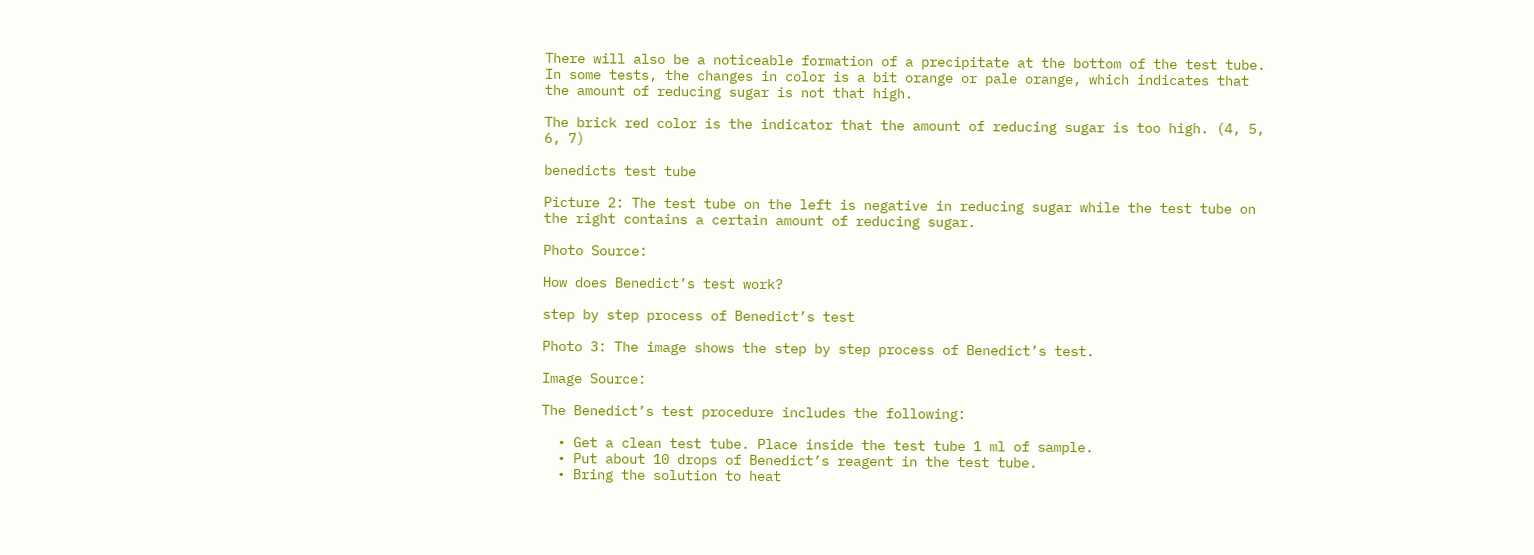There will also be a noticeable formation of a precipitate at the bottom of the test tube. In some tests, the changes in color is a bit orange or pale orange, which indicates that the amount of reducing sugar is not that high.

The brick red color is the indicator that the amount of reducing sugar is too high. (4, 5, 6, 7)

benedicts test tube

Picture 2: The test tube on the left is negative in reducing sugar while the test tube on the right contains a certain amount of reducing sugar.

Photo Source:

How does Benedict’s test work?

step by step process of Benedict’s test

Photo 3: The image shows the step by step process of Benedict’s test.

Image Source:

The Benedict’s test procedure includes the following:

  • Get a clean test tube. Place inside the test tube 1 ml of sample.
  • Put about 10 drops of Benedict’s reagent in the test tube.
  • Bring the solution to heat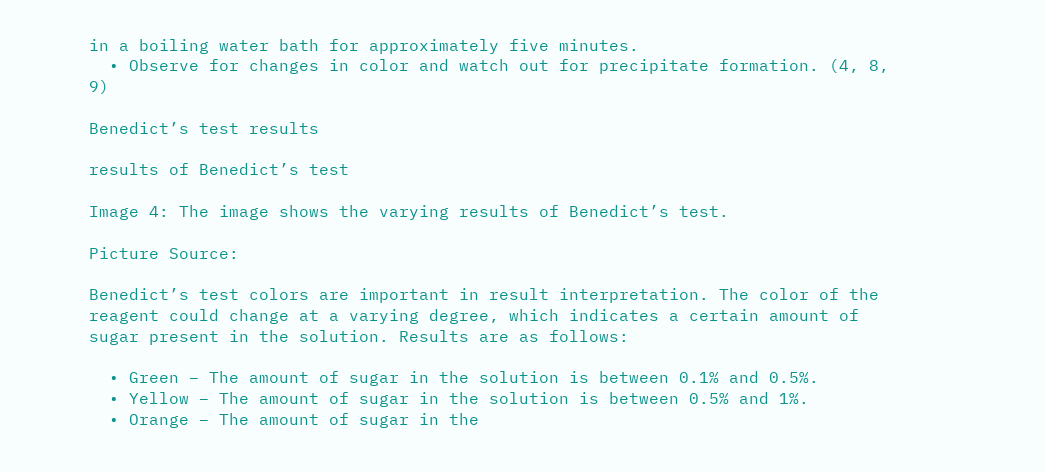in a boiling water bath for approximately five minutes.
  • Observe for changes in color and watch out for precipitate formation. (4, 8, 9)

Benedict’s test results

results of Benedict’s test

Image 4: The image shows the varying results of Benedict’s test.

Picture Source:

Benedict’s test colors are important in result interpretation. The color of the reagent could change at a varying degree, which indicates a certain amount of sugar present in the solution. Results are as follows:

  • Green – The amount of sugar in the solution is between 0.1% and 0.5%.
  • Yellow – The amount of sugar in the solution is between 0.5% and 1%.
  • Orange – The amount of sugar in the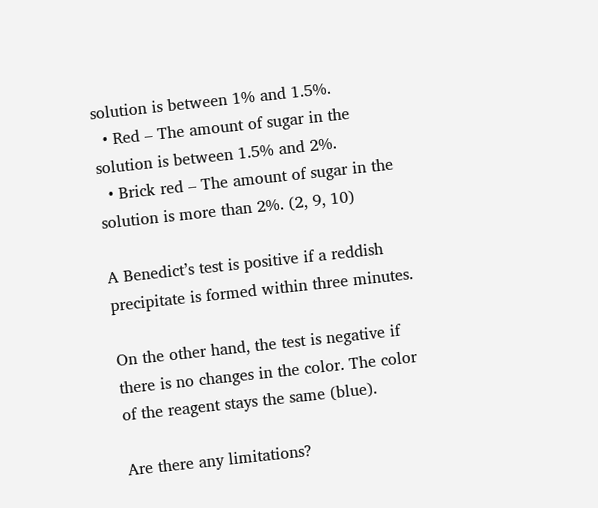solution is between 1% and 1.5%.
  • Red – The amount of sugar in the solution is between 1.5% and 2%.
  • Brick red – The amount of sugar in the solution is more than 2%. (2, 9, 10)

A Benedict’s test is positive if a reddish precipitate is formed within three minutes.

On the other hand, the test is negative if there is no changes in the color. The color of the reagent stays the same (blue).

Are there any limitations?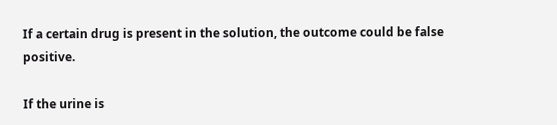If a certain drug is present in the solution, the outcome could be false positive.

If the urine is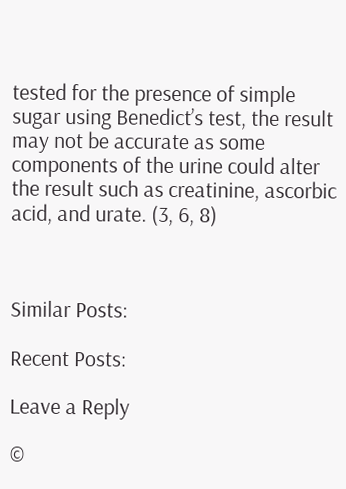tested for the presence of simple sugar using Benedict’s test, the result may not be accurate as some components of the urine could alter the result such as creatinine, ascorbic acid, and urate. (3, 6, 8)



Similar Posts:

Recent Posts:

Leave a Reply

©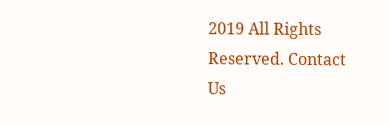2019 All Rights Reserved. Contact Us